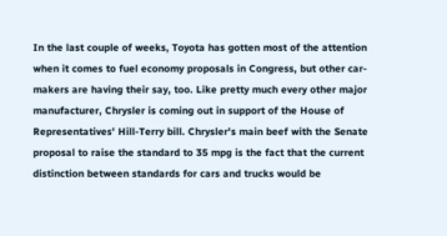In the last couple of weeks, Toyota has gotten most of the attention when it comes to fuel economy proposals in Congress, but other car-makers are having their say, too. Like pretty much every other major manufacturer, Chrysler is coming out in support of the House of Representatives' Hill-Terry bill. Chrysler's main beef with the Senate proposal to raise the standard to 35 mpg is the fact that the current distinction between standards for cars and trucks would be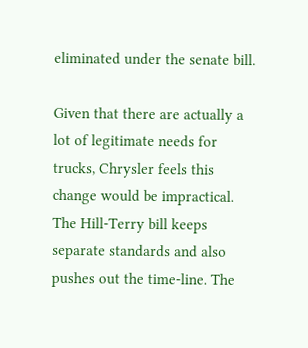eliminated under the senate bill.

Given that there are actually a lot of legitimate needs for trucks, Chrysler feels this change would be impractical. The Hill-Terry bill keeps separate standards and also pushes out the time-line. The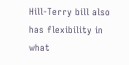Hill-Terry bill also has flexibility in what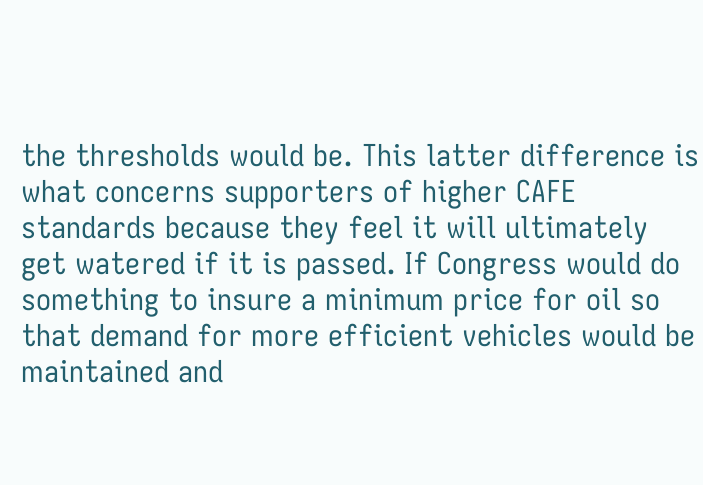the thresholds would be. This latter difference is what concerns supporters of higher CAFE standards because they feel it will ultimately get watered if it is passed. If Congress would do something to insure a minimum price for oil so that demand for more efficient vehicles would be maintained and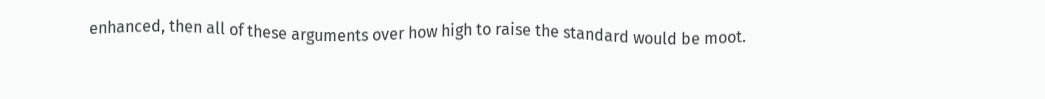enhanced, then all of these arguments over how high to raise the standard would be moot.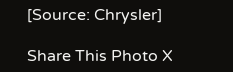[Source: Chrysler]

Share This Photo X